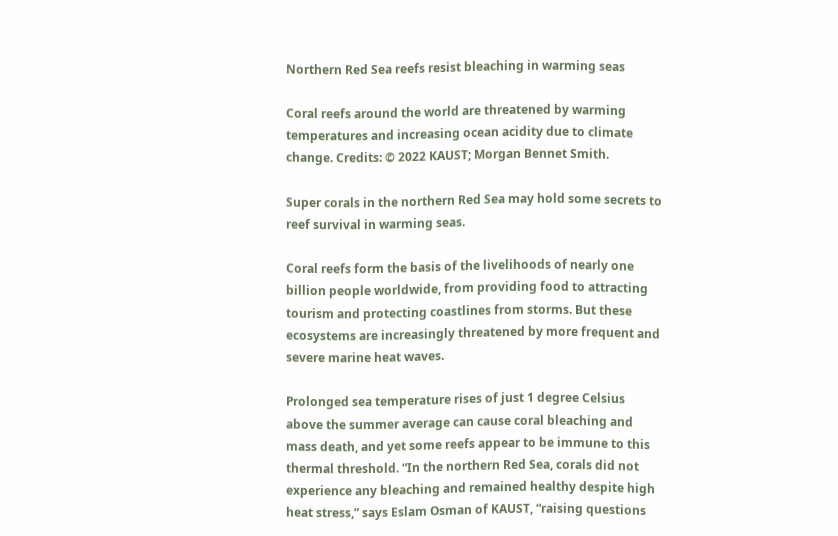Northern Red Sea reefs resist bleaching in warming seas

Coral reefs around the world are threatened by warming temperatures and increasing ocean acidity due to climate change. Credits: © 2022 KAUST; Morgan Bennet Smith.

Super corals in the northern Red Sea may hold some secrets to reef survival in warming seas.

Coral reefs form the basis of the livelihoods of nearly one billion people worldwide, from providing food to attracting tourism and protecting coastlines from storms. But these ecosystems are increasingly threatened by more frequent and severe marine heat waves.

Prolonged sea temperature rises of just 1 degree Celsius above the summer average can cause coral bleaching and mass death, and yet some reefs appear to be immune to this thermal threshold. “In the northern Red Sea, corals did not experience any bleaching and remained healthy despite high heat stress,” says Eslam Osman of KAUST, “raising questions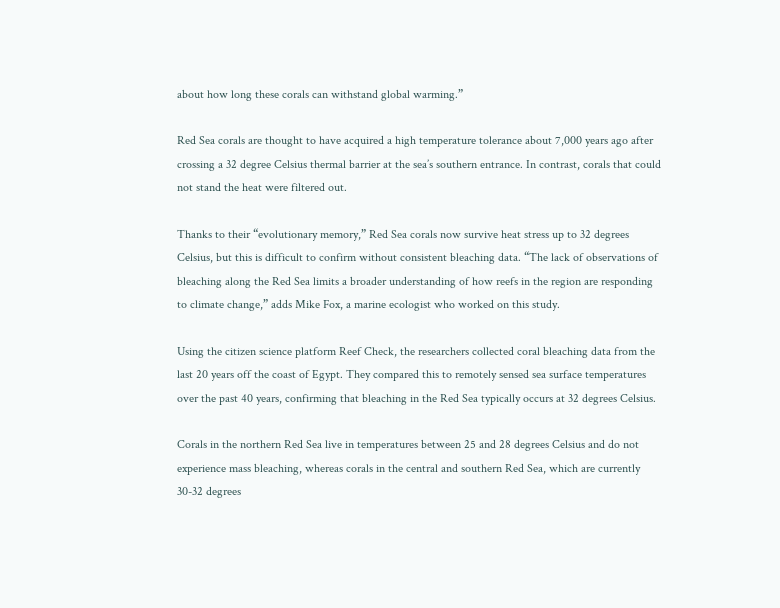about how long these corals can withstand global warming.”

Red Sea corals are thought to have acquired a high temperature tolerance about 7,000 years ago after crossing a 32 degree Celsius thermal barrier at the sea’s southern entrance. In contrast, corals that could not stand the heat were filtered out.

Thanks to their “evolutionary memory,” Red Sea corals now survive heat stress up to 32 degrees Celsius, but this is difficult to confirm without consistent bleaching data. “The lack of observations of bleaching along the Red Sea limits a broader understanding of how reefs in the region are responding to climate change,” adds Mike Fox, a marine ecologist who worked on this study.

Using the citizen science platform Reef Check, the researchers collected coral bleaching data from the last 20 years off the coast of Egypt. They compared this to remotely sensed sea surface temperatures over the past 40 years, confirming that bleaching in the Red Sea typically occurs at 32 degrees Celsius.

Corals in the northern Red Sea live in temperatures between 25 and 28 degrees Celsius and do not experience mass bleaching, whereas corals in the central and southern Red Sea, which are currently 30-32 degrees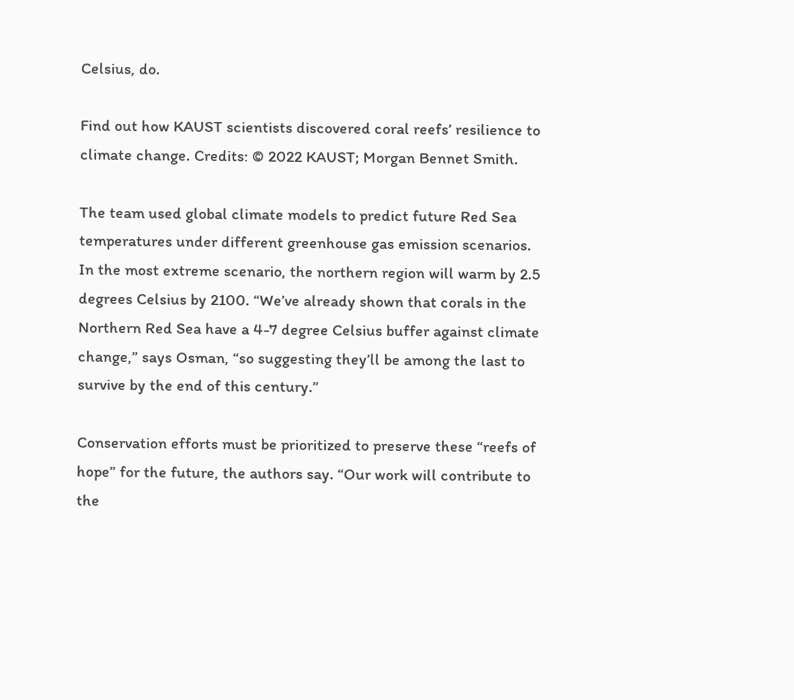Celsius, do.

Find out how KAUST scientists discovered coral reefs’ resilience to climate change. Credits: © 2022 KAUST; Morgan Bennet Smith.

The team used global climate models to predict future Red Sea temperatures under different greenhouse gas emission scenarios. In the most extreme scenario, the northern region will warm by 2.5 degrees Celsius by 2100. “We’ve already shown that corals in the Northern Red Sea have a 4-7 degree Celsius buffer against climate change,” says Osman, “so suggesting they’ll be among the last to survive by the end of this century.”

Conservation efforts must be prioritized to preserve these “reefs of hope” for the future, the authors say. “Our work will contribute to the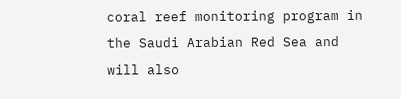coral reef monitoring program in the Saudi Arabian Red Sea and will also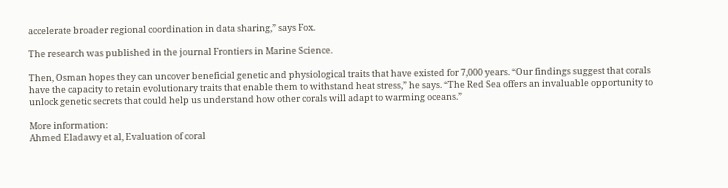accelerate broader regional coordination in data sharing,” says Fox.

The research was published in the journal Frontiers in Marine Science.

Then, Osman hopes they can uncover beneficial genetic and physiological traits that have existed for 7,000 years. “Our findings suggest that corals have the capacity to retain evolutionary traits that enable them to withstand heat stress,” he says. “The Red Sea offers an invaluable opportunity to unlock genetic secrets that could help us understand how other corals will adapt to warming oceans.”

More information:
Ahmed Eladawy et al, Evaluation of coral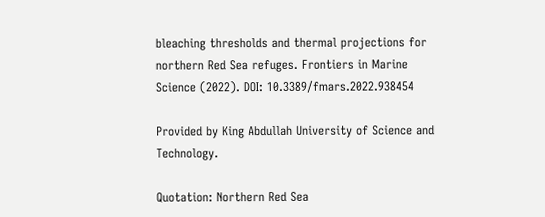bleaching thresholds and thermal projections for northern Red Sea refuges. Frontiers in Marine Science (2022). DOI: 10.3389/fmars.2022.938454

Provided by King Abdullah University of Science and Technology.

Quotation: Northern Red Sea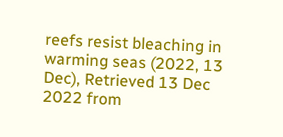reefs resist bleaching in warming seas (2022, 13 Dec), Retrieved 13 Dec 2022 from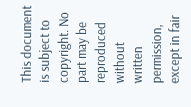This document is subject to copyright. No part may be reproduced without written permission, except in fair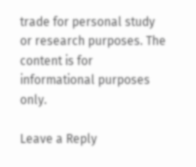trade for personal study or research purposes. The content is for informational purposes only.

Leave a Reply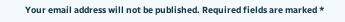Your email address will not be published. Required fields are marked *